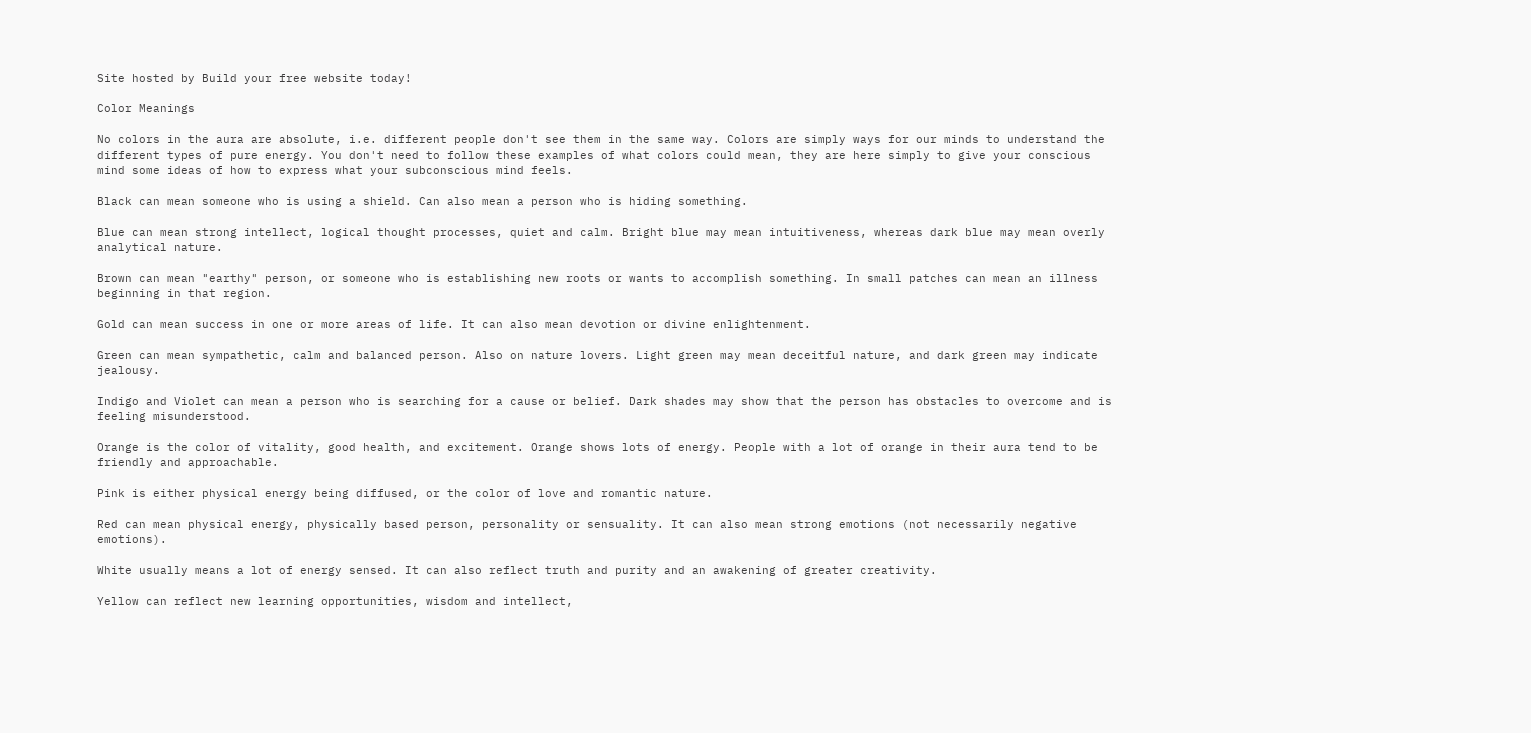Site hosted by Build your free website today!

Color Meanings

No colors in the aura are absolute, i.e. different people don't see them in the same way. Colors are simply ways for our minds to understand the different types of pure energy. You don't need to follow these examples of what colors could mean, they are here simply to give your conscious mind some ideas of how to express what your subconscious mind feels.

Black can mean someone who is using a shield. Can also mean a person who is hiding something.

Blue can mean strong intellect, logical thought processes, quiet and calm. Bright blue may mean intuitiveness, whereas dark blue may mean overly analytical nature.

Brown can mean "earthy" person, or someone who is establishing new roots or wants to accomplish something. In small patches can mean an illness beginning in that region.

Gold can mean success in one or more areas of life. It can also mean devotion or divine enlightenment.

Green can mean sympathetic, calm and balanced person. Also on nature lovers. Light green may mean deceitful nature, and dark green may indicate jealousy.

Indigo and Violet can mean a person who is searching for a cause or belief. Dark shades may show that the person has obstacles to overcome and is feeling misunderstood.

Orange is the color of vitality, good health, and excitement. Orange shows lots of energy. People with a lot of orange in their aura tend to be friendly and approachable.

Pink is either physical energy being diffused, or the color of love and romantic nature.

Red can mean physical energy, physically based person, personality or sensuality. It can also mean strong emotions (not necessarily negative emotions).

White usually means a lot of energy sensed. It can also reflect truth and purity and an awakening of greater creativity.

Yellow can reflect new learning opportunities, wisdom and intellect,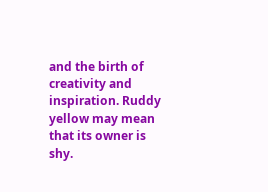and the birth of creativity and inspiration. Ruddy yellow may mean that its owner is shy.